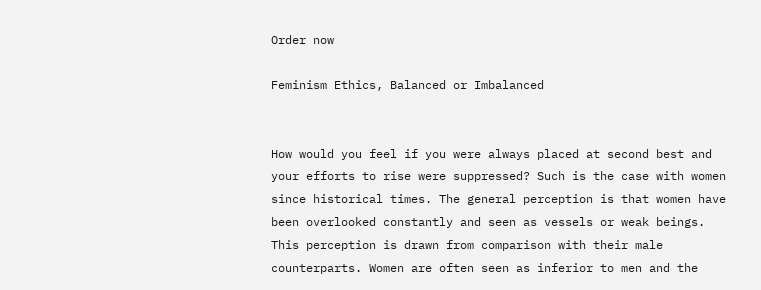Order now

Feminism Ethics, Balanced or Imbalanced


How would you feel if you were always placed at second best and your efforts to rise were suppressed? Such is the case with women since historical times. The general perception is that women have been overlooked constantly and seen as vessels or weak beings. This perception is drawn from comparison with their male counterparts. Women are often seen as inferior to men and the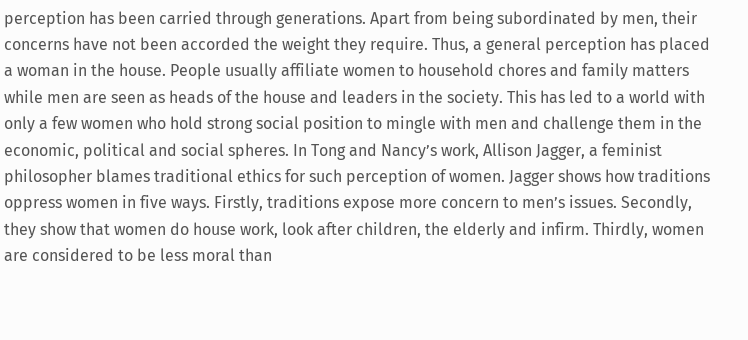perception has been carried through generations. Apart from being subordinated by men, their concerns have not been accorded the weight they require. Thus, a general perception has placed a woman in the house. People usually affiliate women to household chores and family matters while men are seen as heads of the house and leaders in the society. This has led to a world with only a few women who hold strong social position to mingle with men and challenge them in the economic, political and social spheres. In Tong and Nancy’s work, Allison Jagger, a feminist philosopher blames traditional ethics for such perception of women. Jagger shows how traditions oppress women in five ways. Firstly, traditions expose more concern to men’s issues. Secondly, they show that women do house work, look after children, the elderly and infirm. Thirdly, women are considered to be less moral than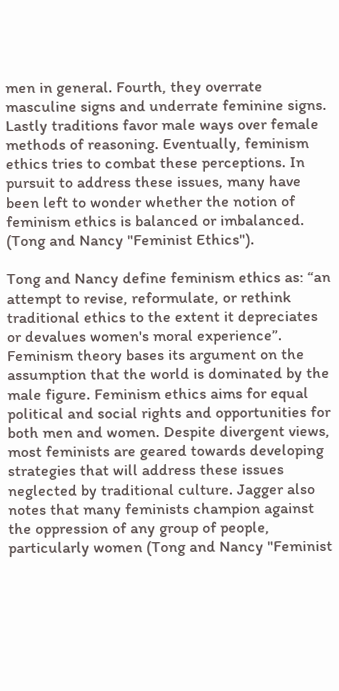men in general. Fourth, they overrate masculine signs and underrate feminine signs. Lastly traditions favor male ways over female methods of reasoning. Eventually, feminism ethics tries to combat these perceptions. In pursuit to address these issues, many have been left to wonder whether the notion of feminism ethics is balanced or imbalanced. (Tong and Nancy "Feminist Ethics").

Tong and Nancy define feminism ethics as: “an attempt to revise, reformulate, or rethink traditional ethics to the extent it depreciates or devalues women's moral experience”. Feminism theory bases its argument on the assumption that the world is dominated by the male figure. Feminism ethics aims for equal political and social rights and opportunities for both men and women. Despite divergent views, most feminists are geared towards developing strategies that will address these issues neglected by traditional culture. Jagger also notes that many feminists champion against the oppression of any group of people, particularly women (Tong and Nancy "Feminist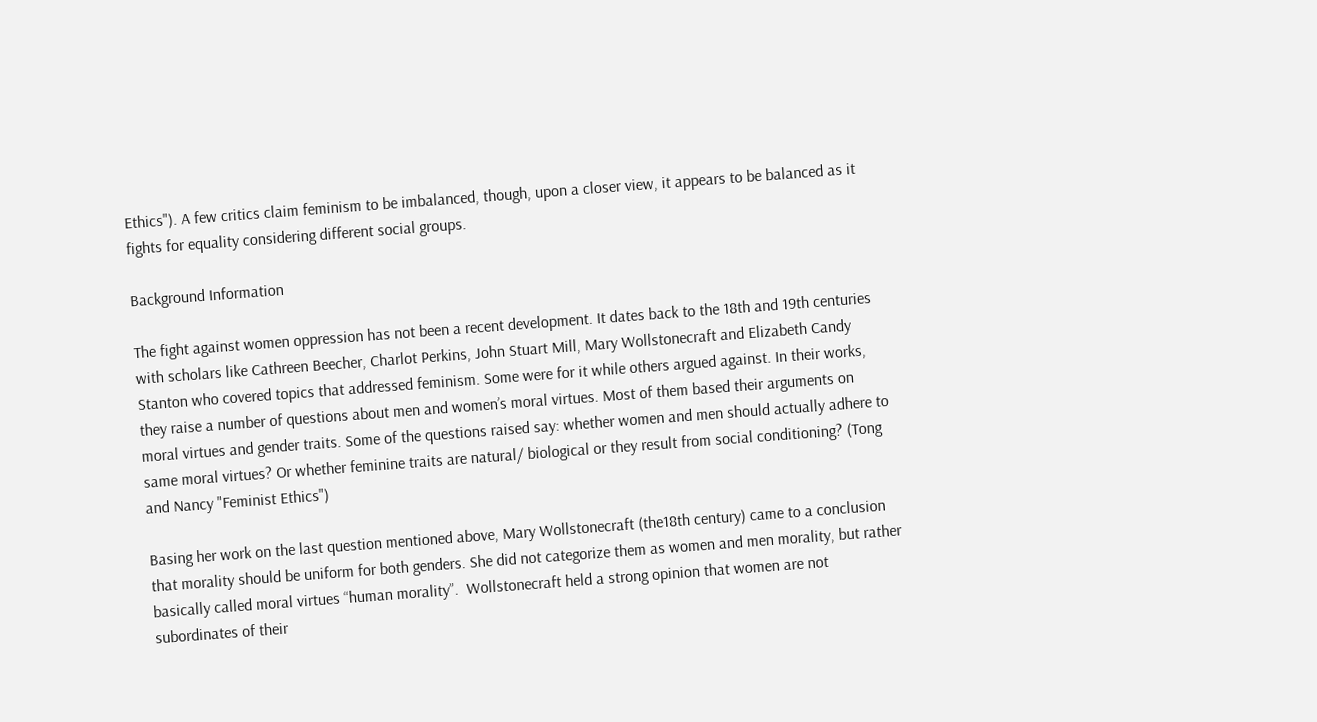Ethics"). A few critics claim feminism to be imbalanced, though, upon a closer view, it appears to be balanced as it fights for equality considering different social groups.

Background Information

The fight against women oppression has not been a recent development. It dates back to the 18th and 19th centuries with scholars like Cathreen Beecher, Charlot Perkins, John Stuart Mill, Mary Wollstonecraft and Elizabeth Candy Stanton who covered topics that addressed feminism. Some were for it while others argued against. In their works, they raise a number of questions about men and women’s moral virtues. Most of them based their arguments on moral virtues and gender traits. Some of the questions raised say: whether women and men should actually adhere to same moral virtues? Or whether feminine traits are natural/ biological or they result from social conditioning? (Tong and Nancy "Feminist Ethics")

Basing her work on the last question mentioned above, Mary Wollstonecraft (the18th century) came to a conclusion that morality should be uniform for both genders. She did not categorize them as women and men morality, but rather basically called moral virtues “human morality”.  Wollstonecraft held a strong opinion that women are not subordinates of their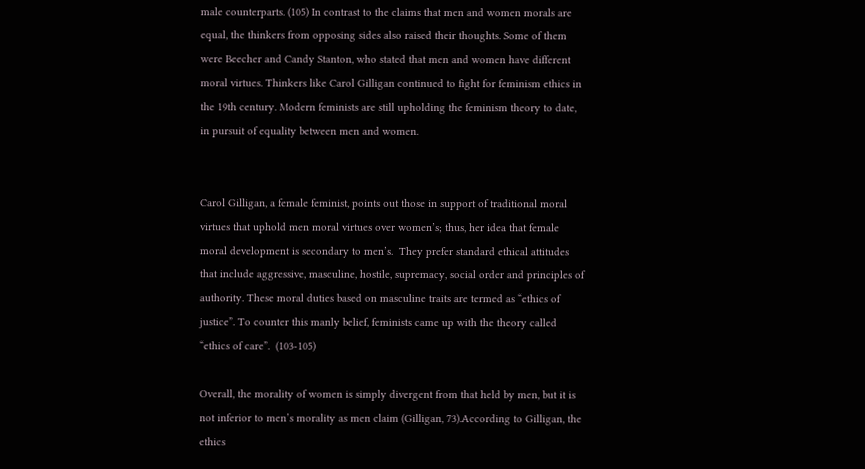male counterparts. (105) In contrast to the claims that men and women morals are equal, the thinkers from opposing sides also raised their thoughts. Some of them were Beecher and Candy Stanton, who stated that men and women have different moral virtues. Thinkers like Carol Gilligan continued to fight for feminism ethics in the 19th century. Modern feminists are still upholding the feminism theory to date, in pursuit of equality between men and women.


Carol Gilligan, a female feminist, points out those in support of traditional moral virtues that uphold men moral virtues over women’s; thus, her idea that female moral development is secondary to men’s.  They prefer standard ethical attitudes that include aggressive, masculine, hostile, supremacy, social order and principles of authority. These moral duties based on masculine traits are termed as “ethics of justice”. To counter this manly belief, feminists came up with the theory called “ethics of care”.  (103-105)

Overall, the morality of women is simply divergent from that held by men, but it is not inferior to men’s morality as men claim (Gilligan, 73).According to Gilligan, the ethics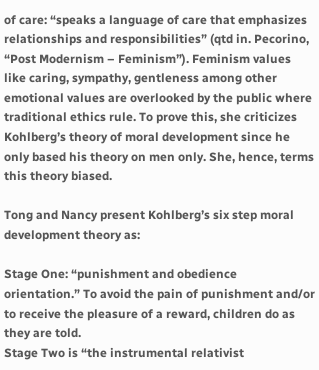of care: “speaks a language of care that emphasizes relationships and responsibilities” (qtd in. Pecorino, “Post Modernism – Feminism”). Feminism values like caring, sympathy, gentleness among other emotional values are overlooked by the public where traditional ethics rule. To prove this, she criticizes Kohlberg’s theory of moral development since he only based his theory on men only. She, hence, terms this theory biased.

Tong and Nancy present Kohlberg’s six step moral development theory as:

Stage One: “punishment and obedience orientation.” To avoid the pain of punishment and/or to receive the pleasure of a reward, children do as they are told.
Stage Two is “the instrumental relativist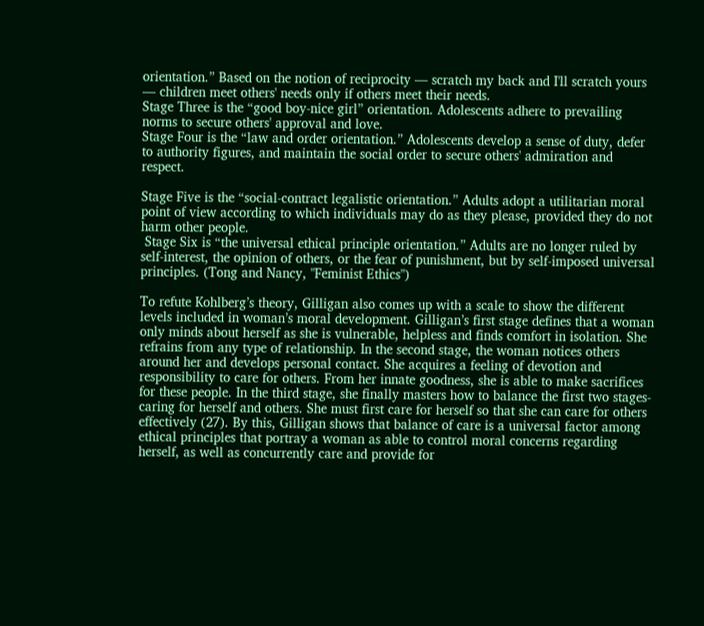orientation.” Based on the notion of reciprocity — scratch my back and I'll scratch yours — children meet others' needs only if others meet their needs.
Stage Three is the “good boy-nice girl” orientation. Adolescents adhere to prevailing norms to secure others' approval and love.
Stage Four is the “law and order orientation.” Adolescents develop a sense of duty, defer to authority figures, and maintain the social order to secure others' admiration and respect.

Stage Five is the “social-contract legalistic orientation.” Adults adopt a utilitarian moral point of view according to which individuals may do as they please, provided they do not harm other people.
 Stage Six is “the universal ethical principle orientation.” Adults are no longer ruled by self-interest, the opinion of others, or the fear of punishment, but by self-imposed universal principles. (Tong and Nancy, "Feminist Ethics")

To refute Kohlberg’s theory, Gilligan also comes up with a scale to show the different levels included in woman’s moral development. Gilligan’s first stage defines that a woman only minds about herself as she is vulnerable, helpless and finds comfort in isolation. She refrains from any type of relationship. In the second stage, the woman notices others around her and develops personal contact. She acquires a feeling of devotion and responsibility to care for others. From her innate goodness, she is able to make sacrifices for these people. In the third stage, she finally masters how to balance the first two stages- caring for herself and others. She must first care for herself so that she can care for others effectively (27). By this, Gilligan shows that balance of care is a universal factor among ethical principles that portray a woman as able to control moral concerns regarding herself, as well as concurrently care and provide for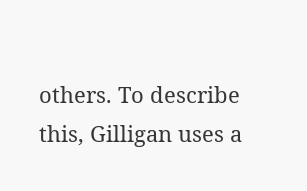others. To describe this, Gilligan uses a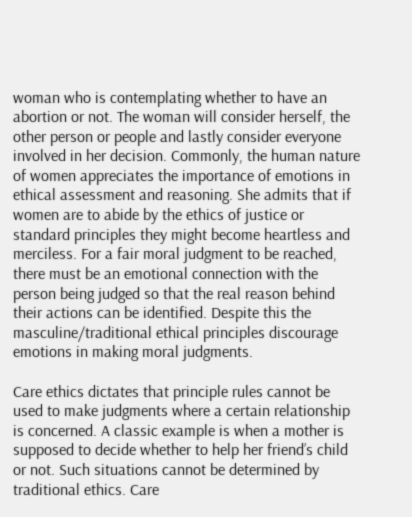woman who is contemplating whether to have an abortion or not. The woman will consider herself, the other person or people and lastly consider everyone involved in her decision. Commonly, the human nature of women appreciates the importance of emotions in ethical assessment and reasoning. She admits that if women are to abide by the ethics of justice or standard principles they might become heartless and merciless. For a fair moral judgment to be reached, there must be an emotional connection with the person being judged so that the real reason behind their actions can be identified. Despite this the masculine/traditional ethical principles discourage emotions in making moral judgments.

Care ethics dictates that principle rules cannot be used to make judgments where a certain relationship is concerned. A classic example is when a mother is supposed to decide whether to help her friend’s child or not. Such situations cannot be determined by traditional ethics. Care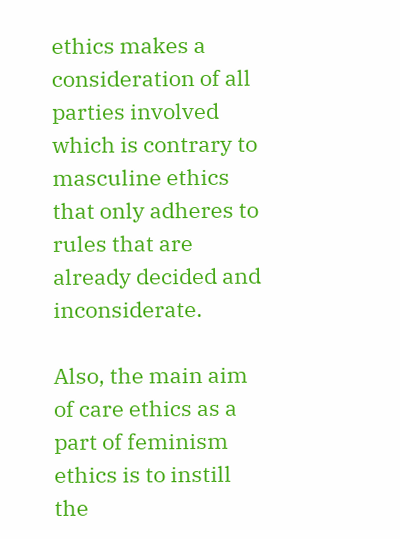ethics makes a consideration of all parties involved which is contrary to masculine ethics that only adheres to rules that are already decided and inconsiderate.

Also, the main aim of care ethics as a part of feminism ethics is to instill the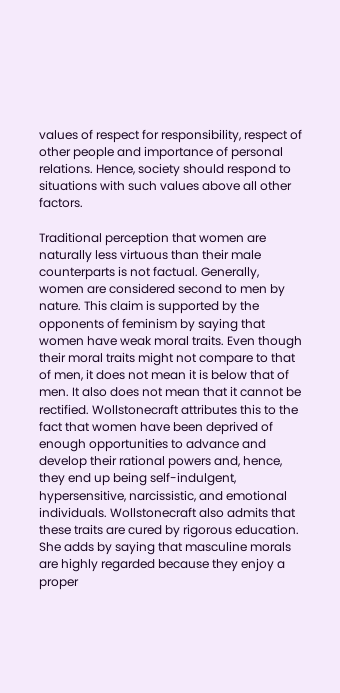values of respect for responsibility, respect of other people and importance of personal relations. Hence, society should respond to situations with such values above all other factors.

Traditional perception that women are naturally less virtuous than their male counterparts is not factual. Generally, women are considered second to men by nature. This claim is supported by the opponents of feminism by saying that women have weak moral traits. Even though their moral traits might not compare to that of men, it does not mean it is below that of men. It also does not mean that it cannot be rectified. Wollstonecraft attributes this to the fact that women have been deprived of enough opportunities to advance and develop their rational powers and, hence, they end up being self-indulgent, hypersensitive, narcissistic, and emotional individuals. Wollstonecraft also admits that these traits are cured by rigorous education. She adds by saying that masculine morals are highly regarded because they enjoy a proper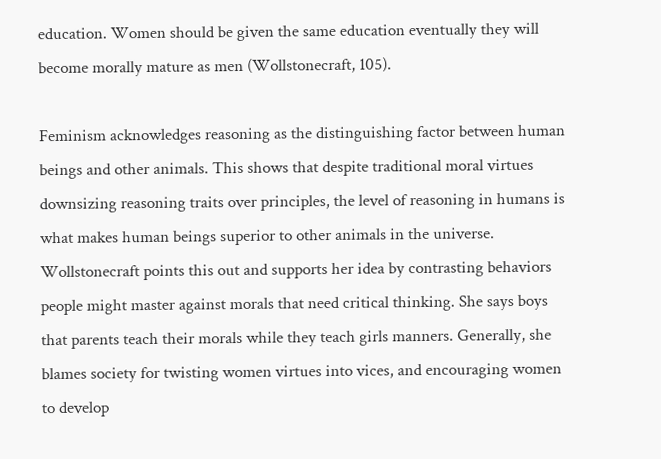education. Women should be given the same education eventually they will become morally mature as men (Wollstonecraft, 105).

Feminism acknowledges reasoning as the distinguishing factor between human beings and other animals. This shows that despite traditional moral virtues downsizing reasoning traits over principles, the level of reasoning in humans is what makes human beings superior to other animals in the universe. Wollstonecraft points this out and supports her idea by contrasting behaviors people might master against morals that need critical thinking. She says boys that parents teach their morals while they teach girls manners. Generally, she blames society for twisting women virtues into vices, and encouraging women to develop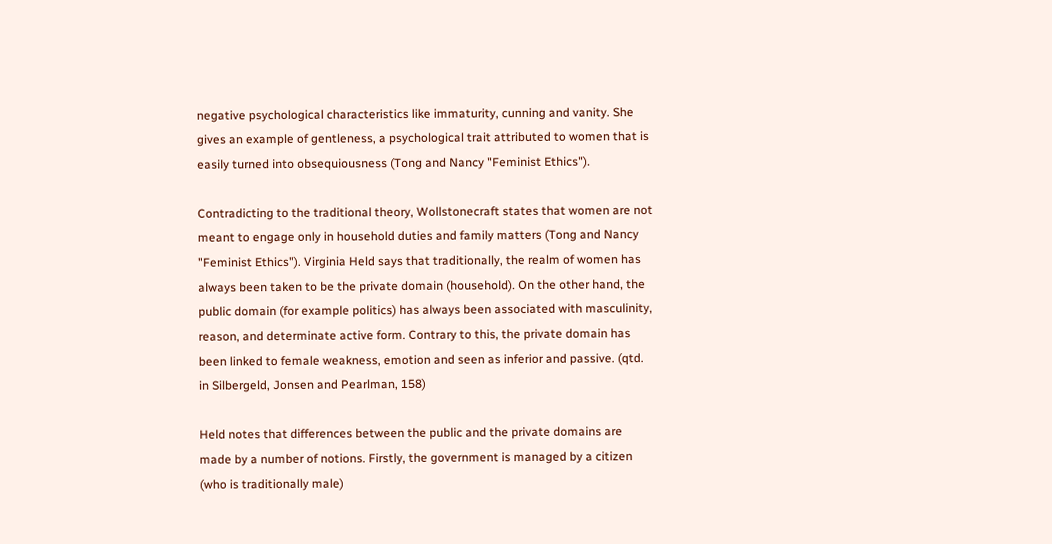negative psychological characteristics like immaturity, cunning and vanity. She gives an example of gentleness, a psychological trait attributed to women that is easily turned into obsequiousness (Tong and Nancy "Feminist Ethics").

Contradicting to the traditional theory, Wollstonecraft states that women are not meant to engage only in household duties and family matters (Tong and Nancy "Feminist Ethics"). Virginia Held says that traditionally, the realm of women has always been taken to be the private domain (household). On the other hand, the public domain (for example politics) has always been associated with masculinity, reason, and determinate active form. Contrary to this, the private domain has been linked to female weakness, emotion and seen as inferior and passive. (qtd. in Silbergeld, Jonsen and Pearlman, 158)

Held notes that differences between the public and the private domains are made by a number of notions. Firstly, the government is managed by a citizen (who is traditionally male)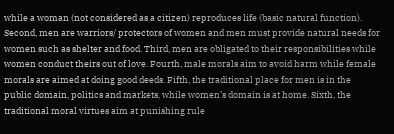while a woman (not considered as a citizen) reproduces life (basic natural function). Second, men are warriors/ protectors of women and men must provide natural needs for women such as shelter and food. Third, men are obligated to their responsibilities while women conduct theirs out of love. Fourth, male morals aim to avoid harm while female morals are aimed at doing good deeds. Fifth, the traditional place for men is in the public domain, politics and markets, while women’s domain is at home. Sixth, the traditional moral virtues aim at punishing rule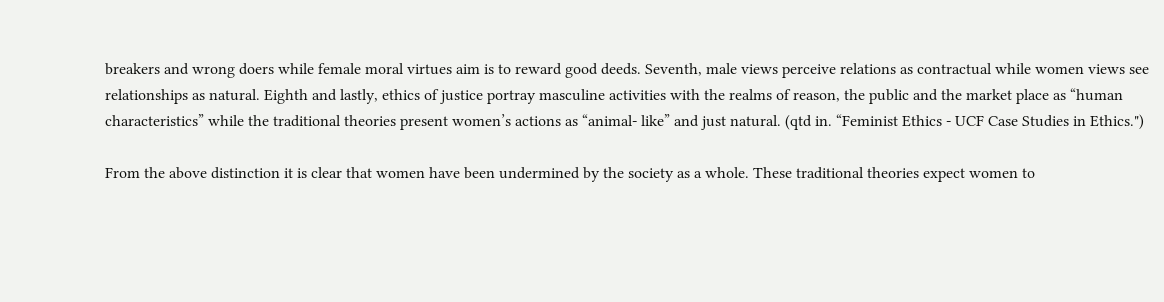breakers and wrong doers while female moral virtues aim is to reward good deeds. Seventh, male views perceive relations as contractual while women views see relationships as natural. Eighth and lastly, ethics of justice portray masculine activities with the realms of reason, the public and the market place as “human characteristics” while the traditional theories present women’s actions as “animal- like” and just natural. (qtd in. “Feminist Ethics - UCF Case Studies in Ethics.")

From the above distinction it is clear that women have been undermined by the society as a whole. These traditional theories expect women to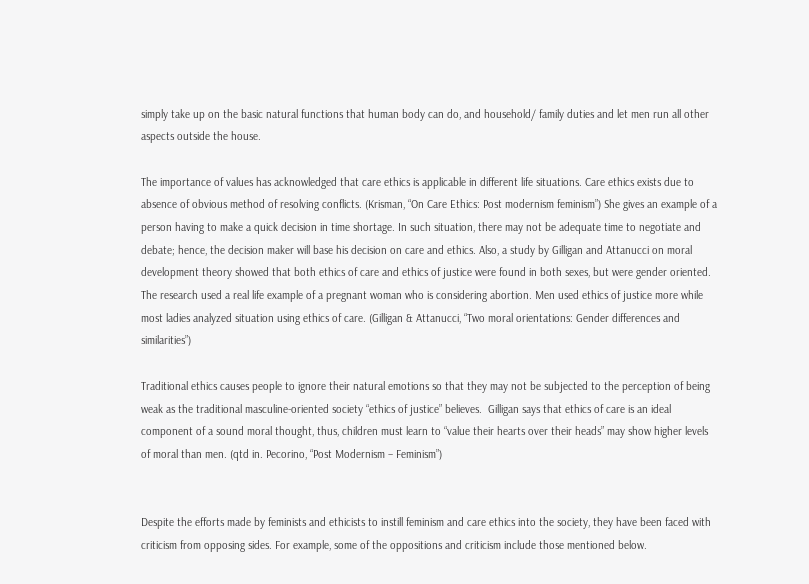simply take up on the basic natural functions that human body can do, and household/ family duties and let men run all other aspects outside the house.

The importance of values has acknowledged that care ethics is applicable in different life situations. Care ethics exists due to absence of obvious method of resolving conflicts. (Krisman, “On Care Ethics: Post modernism feminism”) She gives an example of a person having to make a quick decision in time shortage. In such situation, there may not be adequate time to negotiate and debate; hence, the decision maker will base his decision on care and ethics. Also, a study by Gilligan and Attanucci on moral development theory showed that both ethics of care and ethics of justice were found in both sexes, but were gender oriented. The research used a real life example of a pregnant woman who is considering abortion. Men used ethics of justice more while most ladies analyzed situation using ethics of care. (Gilligan & Attanucci, “Two moral orientations: Gender differences and similarities”)

Traditional ethics causes people to ignore their natural emotions so that they may not be subjected to the perception of being weak as the traditional masculine-oriented society “ethics of justice” believes.  Gilligan says that ethics of care is an ideal component of a sound moral thought, thus, children must learn to “value their hearts over their heads” may show higher levels of moral than men. (qtd in. Pecorino, “Post Modernism – Feminism”)


Despite the efforts made by feminists and ethicists to instill feminism and care ethics into the society, they have been faced with criticism from opposing sides. For example, some of the oppositions and criticism include those mentioned below.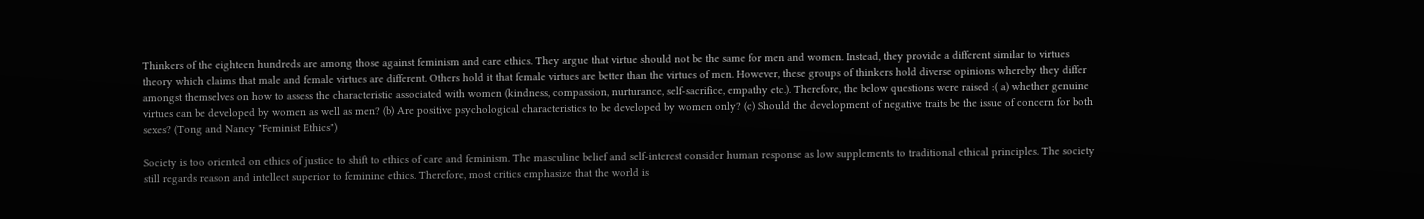Thinkers of the eighteen hundreds are among those against feminism and care ethics. They argue that virtue should not be the same for men and women. Instead, they provide a different similar to virtues theory which claims that male and female virtues are different. Others hold it that female virtues are better than the virtues of men. However, these groups of thinkers hold diverse opinions whereby they differ amongst themselves on how to assess the characteristic associated with women (kindness, compassion, nurturance, self-sacrifice, empathy etc.). Therefore, the below questions were raised :( a) whether genuine virtues can be developed by women as well as men? (b) Are positive psychological characteristics to be developed by women only? (c) Should the development of negative traits be the issue of concern for both sexes? (Tong and Nancy "Feminist Ethics")

Society is too oriented on ethics of justice to shift to ethics of care and feminism. The masculine belief and self-interest consider human response as low supplements to traditional ethical principles. The society still regards reason and intellect superior to feminine ethics. Therefore, most critics emphasize that the world is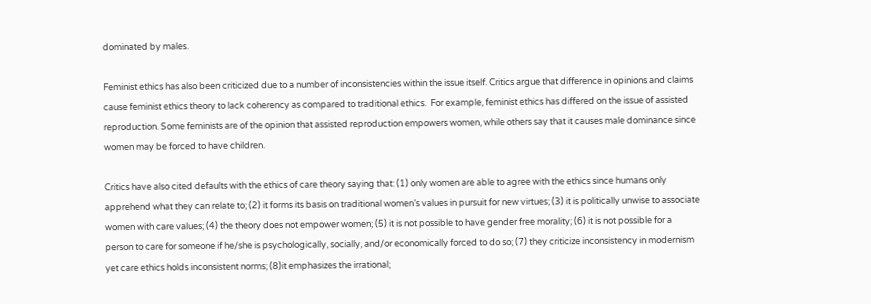dominated by males.

Feminist ethics has also been criticized due to a number of inconsistencies within the issue itself. Critics argue that difference in opinions and claims cause feminist ethics theory to lack coherency as compared to traditional ethics.  For example, feminist ethics has differed on the issue of assisted reproduction. Some feminists are of the opinion that assisted reproduction empowers women, while others say that it causes male dominance since women may be forced to have children.

Critics have also cited defaults with the ethics of care theory saying that: (1) only women are able to agree with the ethics since humans only apprehend what they can relate to; (2) it forms its basis on traditional women’s values in pursuit for new virtues; (3) it is politically unwise to associate women with care values; (4) the theory does not empower women; (5) it is not possible to have gender free morality; (6) it is not possible for a person to care for someone if he/she is psychologically, socially, and/or economically forced to do so; (7) they criticize inconsistency in modernism yet care ethics holds inconsistent norms; (8)it emphasizes the irrational;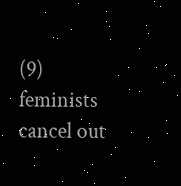(9) feminists cancel out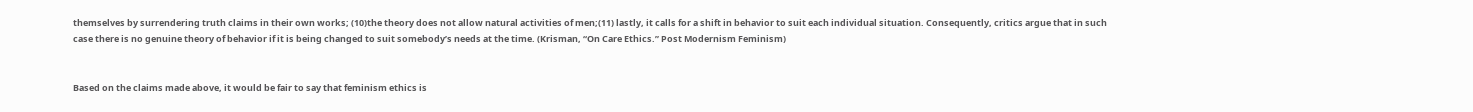themselves by surrendering truth claims in their own works; (10)the theory does not allow natural activities of men;(11) lastly, it calls for a shift in behavior to suit each individual situation. Consequently, critics argue that in such case there is no genuine theory of behavior if it is being changed to suit somebody’s needs at the time. (Krisman, “On Care Ethics.” Post Modernism Feminism)


Based on the claims made above, it would be fair to say that feminism ethics is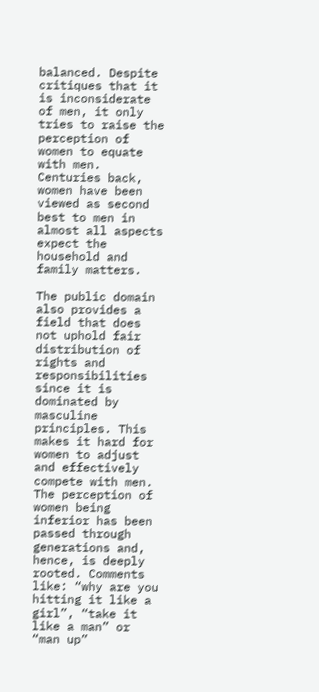balanced. Despite critiques that it is inconsiderate of men, it only tries to raise the perception of women to equate with men. Centuries back, women have been viewed as second best to men in almost all aspects expect the household and family matters.

The public domain also provides a field that does not uphold fair distribution of rights and responsibilities since it is dominated by masculine principles. This makes it hard for women to adjust and effectively compete with men. The perception of women being inferior has been passed through generations and, hence, is deeply rooted. Comments like: “why are you hitting it like a girl”, “take it like a man” or “man up”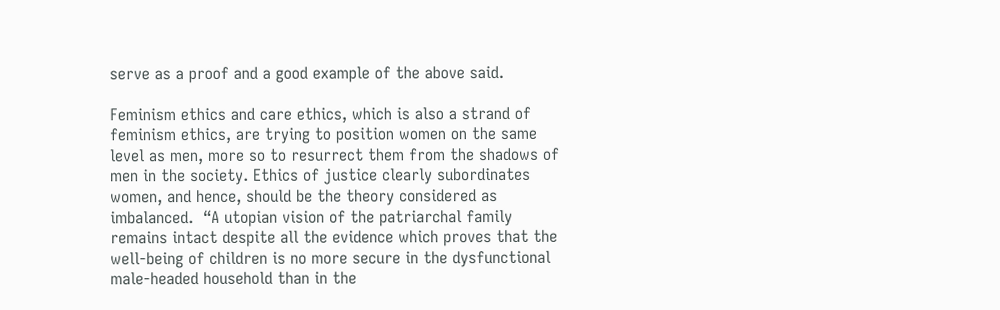serve as a proof and a good example of the above said.

Feminism ethics and care ethics, which is also a strand of feminism ethics, are trying to position women on the same level as men, more so to resurrect them from the shadows of men in the society. Ethics of justice clearly subordinates women, and hence, should be the theory considered as imbalanced.  “A utopian vision of the patriarchal family remains intact despite all the evidence which proves that the well-being of children is no more secure in the dysfunctional male-headed household than in the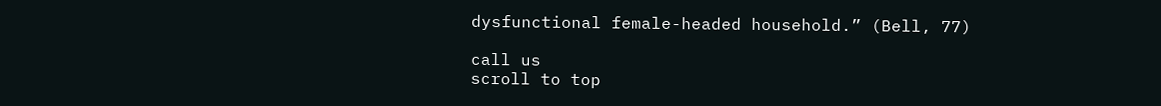dysfunctional female-headed household.” (Bell, 77)

call us
scroll to top